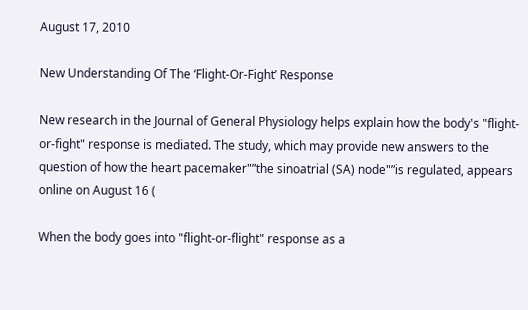August 17, 2010

New Understanding Of The ‘Flight-Or-Fight’ Response

New research in the Journal of General Physiology helps explain how the body's "flight-or-fight" response is mediated. The study, which may provide new answers to the question of how the heart pacemaker"”the sinoatrial (SA) node"”is regulated, appears online on August 16 (

When the body goes into "flight-or-flight" response as a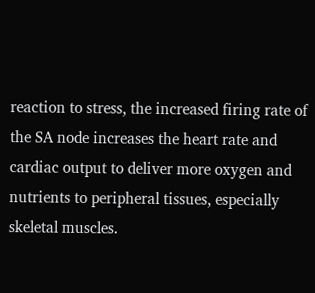reaction to stress, the increased firing rate of the SA node increases the heart rate and cardiac output to deliver more oxygen and nutrients to peripheral tissues, especially skeletal muscles.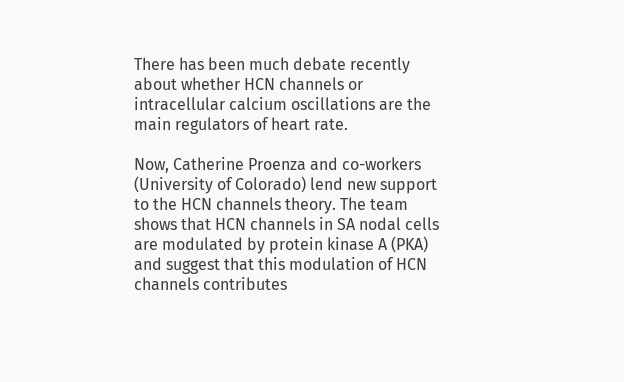There has been much debate recently about whether HCN channels or intracellular calcium oscillations are the main regulators of heart rate.

Now, Catherine Proenza and co-workers (University of Colorado) lend new support to the HCN channels theory. The team shows that HCN channels in SA nodal cells are modulated by protein kinase A (PKA) and suggest that this modulation of HCN channels contributes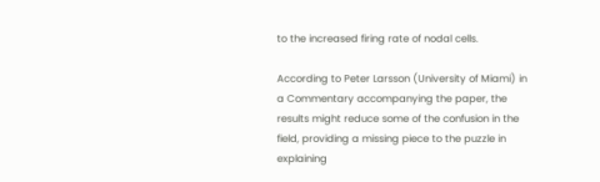to the increased firing rate of nodal cells.

According to Peter Larsson (University of Miami) in a Commentary accompanying the paper, the results might reduce some of the confusion in the field, providing a missing piece to the puzzle in explaining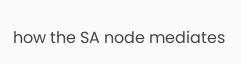how the SA node mediates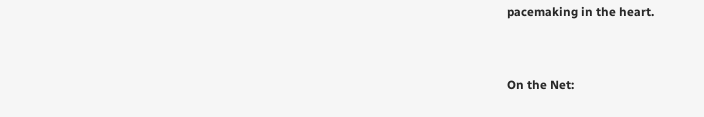pacemaking in the heart.


On the Net: